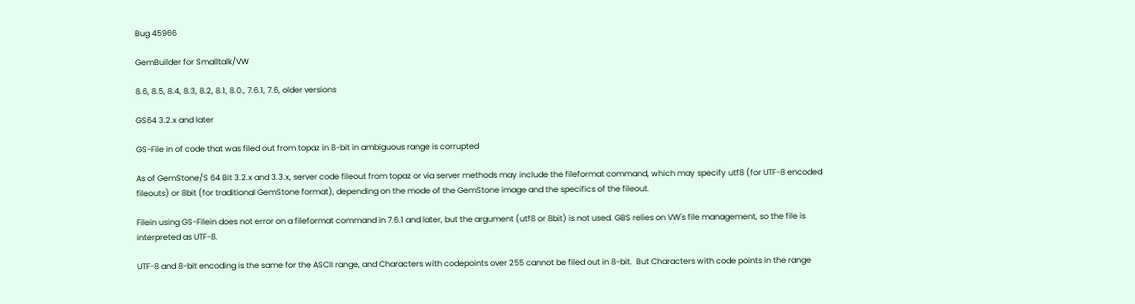Bug 45966

GemBuilder for Smalltalk/VW

8.6, 8.5, 8.4, 8.3, 8.2, 8.1, 8.0., 7.6.1, 7.6, older versions

GS64 3.2.x and later

GS-File in of code that was filed out from topaz in 8-bit in ambiguous range is corrupted

As of GemStone/S 64 Bit 3.2.x and 3.3.x, server code fileout from topaz or via server methods may include the fileformat command, which may specify utf8 (for UTF-8 encoded fileouts) or 8bit (for traditional GemStone format), depending on the mode of the GemStone image and the specifics of the fileout.

Filein using GS-Filein does not error on a fileformat command in 7.6.1 and later, but the argument (utf8 or 8bit) is not used. GBS relies on VW's file management, so the file is interpreted as UTF-8.

UTF-8 and 8-bit encoding is the same for the ASCII range, and Characters with codepoints over 255 cannot be filed out in 8-bit.  But Characters with code points in the range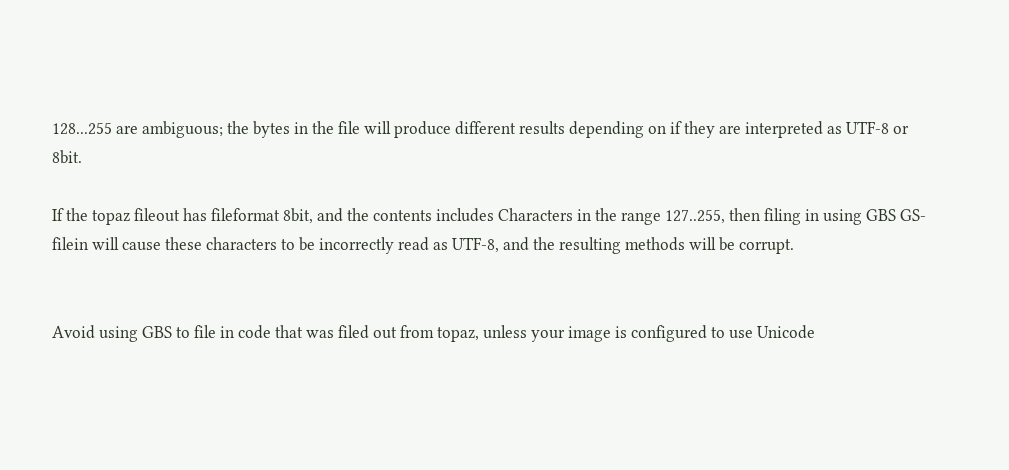128...255 are ambiguous; the bytes in the file will produce different results depending on if they are interpreted as UTF-8 or 8bit.

If the topaz fileout has fileformat 8bit, and the contents includes Characters in the range 127..255, then filing in using GBS GS-filein will cause these characters to be incorrectly read as UTF-8, and the resulting methods will be corrupt.


Avoid using GBS to file in code that was filed out from topaz, unless your image is configured to use Unicode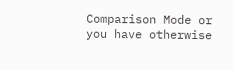Comparison Mode or you have otherwise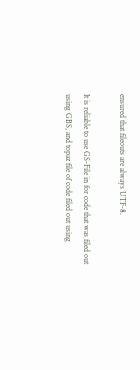ensured that fileouts are always UTF-8.

It is reliable to use GS-File in for code that was filed out using GBS, and topaz file of code filed out using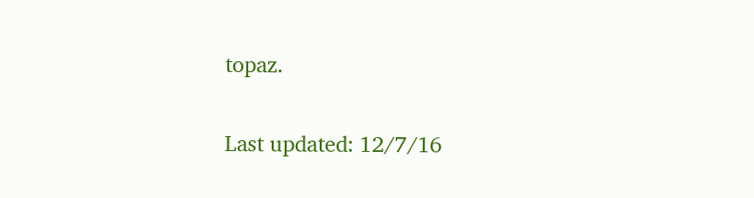topaz.

Last updated: 12/7/16